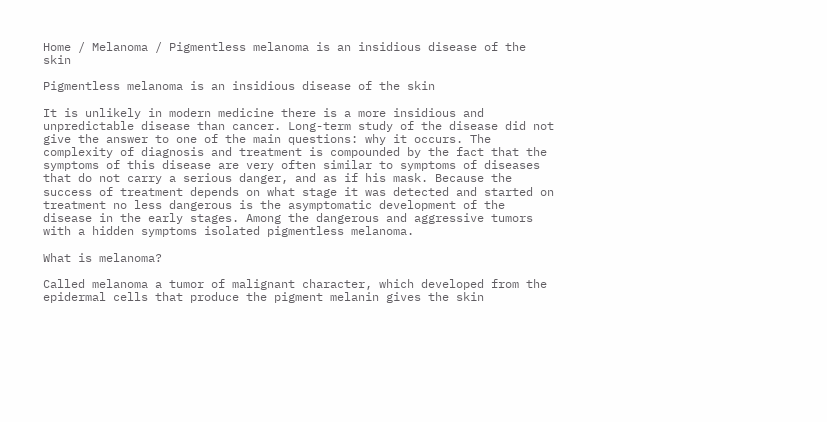Home / Melanoma / Pigmentless melanoma is an insidious disease of the skin

Pigmentless melanoma is an insidious disease of the skin

It is unlikely in modern medicine there is a more insidious and unpredictable disease than cancer. Long-term study of the disease did not give the answer to one of the main questions: why it occurs. The complexity of diagnosis and treatment is compounded by the fact that the symptoms of this disease are very often similar to symptoms of diseases that do not carry a serious danger, and as if his mask. Because the success of treatment depends on what stage it was detected and started on treatment no less dangerous is the asymptomatic development of the disease in the early stages. Among the dangerous and aggressive tumors with a hidden symptoms isolated pigmentless melanoma.

What is melanoma?

Called melanoma a tumor of malignant character, which developed from the epidermal cells that produce the pigment melanin gives the skin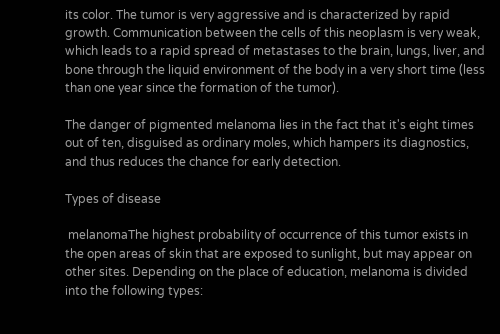its color. The tumor is very aggressive and is characterized by rapid growth. Communication between the cells of this neoplasm is very weak, which leads to a rapid spread of metastases to the brain, lungs, liver, and bone through the liquid environment of the body in a very short time (less than one year since the formation of the tumor).

The danger of pigmented melanoma lies in the fact that it's eight times out of ten, disguised as ordinary moles, which hampers its diagnostics, and thus reduces the chance for early detection.

Types of disease

 melanomaThe highest probability of occurrence of this tumor exists in the open areas of skin that are exposed to sunlight, but may appear on other sites. Depending on the place of education, melanoma is divided into the following types: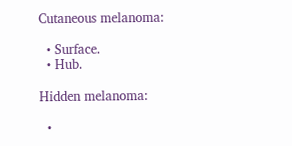Cutaneous melanoma:

  • Surface.
  • Hub.

Hidden melanoma:

  •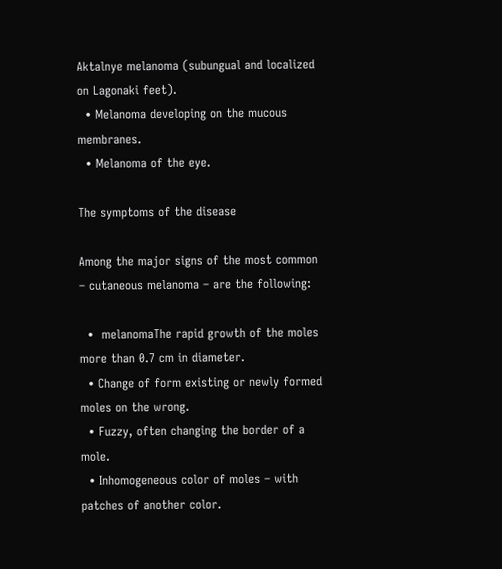Aktalnye melanoma (subungual and localized on Lagonaki feet).
  • Melanoma developing on the mucous membranes.
  • Melanoma of the eye.

The symptoms of the disease

Among the major signs of the most common – cutaneous melanoma – are the following:

  •  melanomaThe rapid growth of the moles more than 0.7 cm in diameter.
  • Change of form existing or newly formed moles on the wrong.
  • Fuzzy, often changing the border of a mole.
  • Inhomogeneous color of moles – with patches of another color.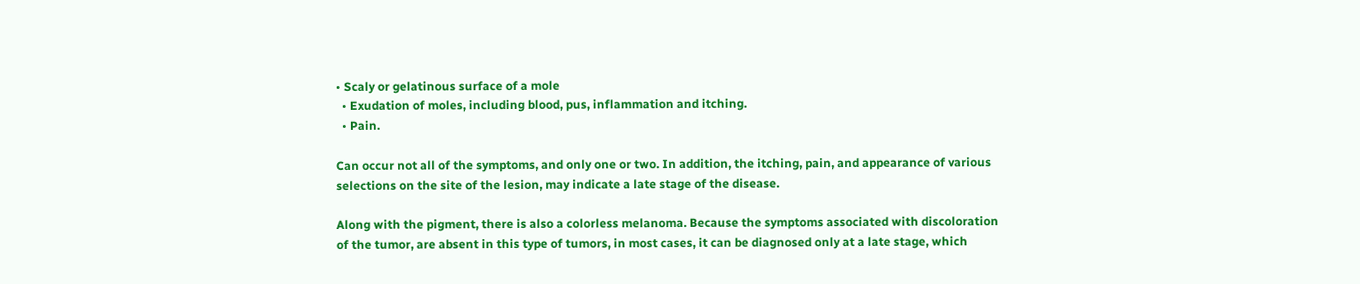• Scaly or gelatinous surface of a mole
  • Exudation of moles, including blood, pus, inflammation and itching.
  • Pain.

Can occur not all of the symptoms, and only one or two. In addition, the itching, pain, and appearance of various selections on the site of the lesion, may indicate a late stage of the disease.

Along with the pigment, there is also a colorless melanoma. Because the symptoms associated with discoloration of the tumor, are absent in this type of tumors, in most cases, it can be diagnosed only at a late stage, which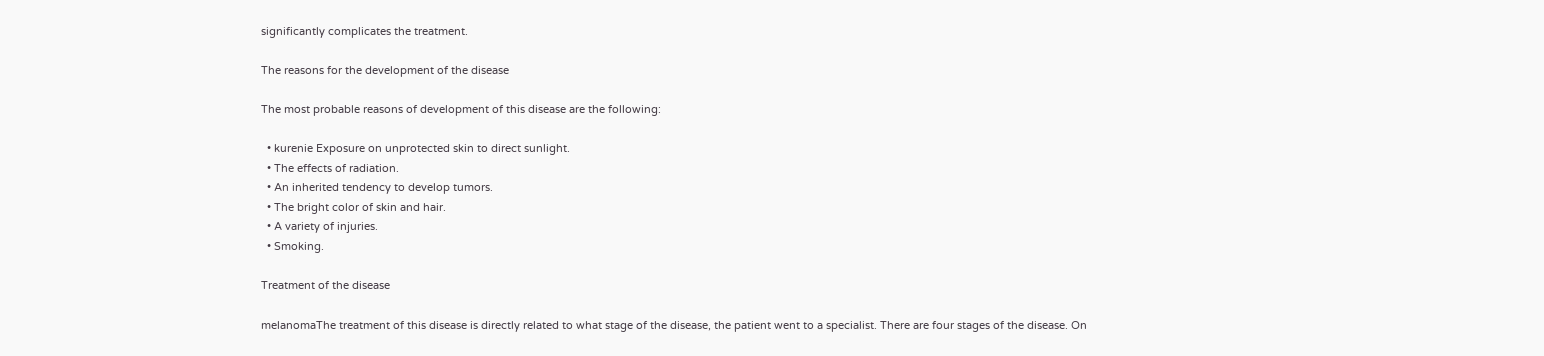significantly complicates the treatment.

The reasons for the development of the disease

The most probable reasons of development of this disease are the following:

  • kurenie Exposure on unprotected skin to direct sunlight.
  • The effects of radiation.
  • An inherited tendency to develop tumors.
  • The bright color of skin and hair.
  • A variety of injuries.
  • Smoking.

Treatment of the disease

melanomaThe treatment of this disease is directly related to what stage of the disease, the patient went to a specialist. There are four stages of the disease. On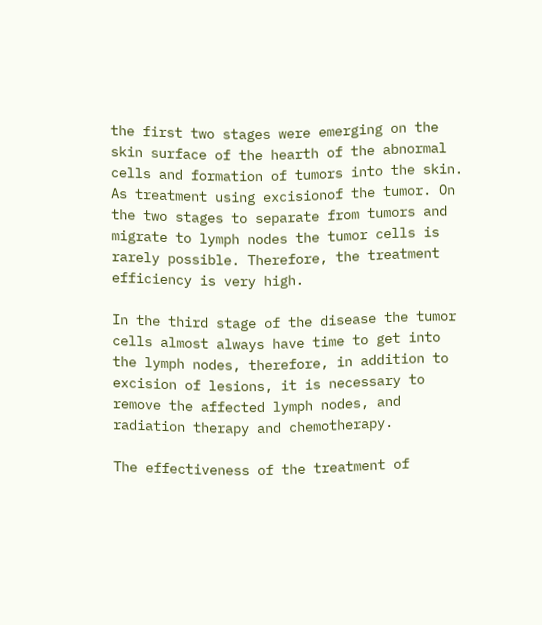the first two stages were emerging on the skin surface of the hearth of the abnormal cells and formation of tumors into the skin. As treatment using excisionof the tumor. On the two stages to separate from tumors and migrate to lymph nodes the tumor cells is rarely possible. Therefore, the treatment efficiency is very high.

In the third stage of the disease the tumor cells almost always have time to get into the lymph nodes, therefore, in addition to excision of lesions, it is necessary to remove the affected lymph nodes, and radiation therapy and chemotherapy.

The effectiveness of the treatment of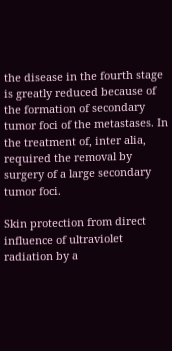the disease in the fourth stage is greatly reduced because of the formation of secondary tumor foci of the metastases. In the treatment of, inter alia, required the removal by surgery of a large secondary tumor foci.

Skin protection from direct influence of ultraviolet radiation by a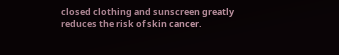closed clothing and sunscreen greatly reduces the risk of skin cancer.